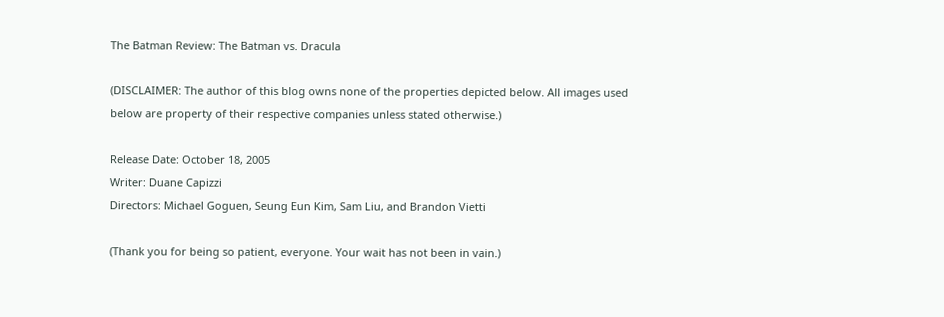The Batman Review: The Batman vs. Dracula

(DISCLAIMER: The author of this blog owns none of the properties depicted below. All images used below are property of their respective companies unless stated otherwise.)

Release Date: October 18, 2005
Writer: Duane Capizzi
Directors: Michael Goguen, Seung Eun Kim, Sam Liu, and Brandon Vietti

(Thank you for being so patient, everyone. Your wait has not been in vain.)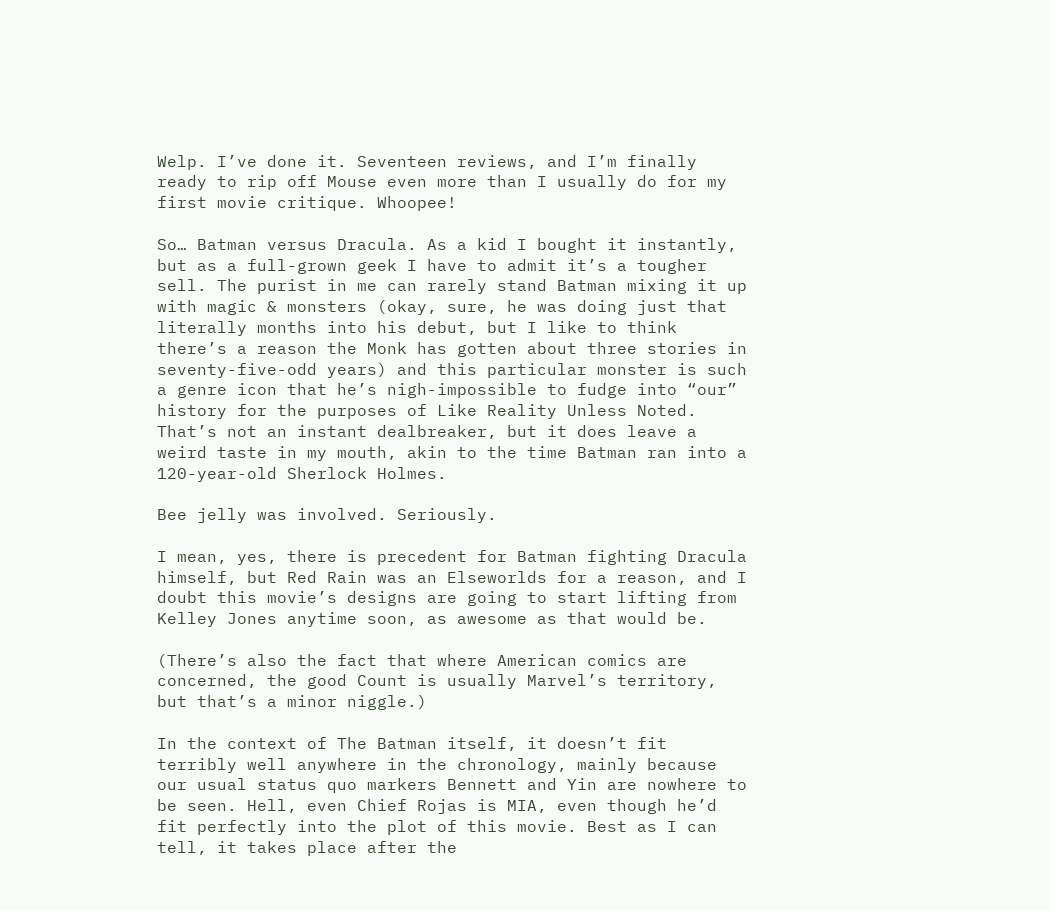Welp. I’ve done it. Seventeen reviews, and I’m finally ready to rip off Mouse even more than I usually do for my first movie critique. Whoopee!

So… Batman versus Dracula. As a kid I bought it instantly, but as a full-grown geek I have to admit it’s a tougher sell. The purist in me can rarely stand Batman mixing it up with magic & monsters (okay, sure, he was doing just that literally months into his debut, but I like to think there’s a reason the Monk has gotten about three stories in seventy-five-odd years) and this particular monster is such a genre icon that he’s nigh-impossible to fudge into “our” history for the purposes of Like Reality Unless Noted. That’s not an instant dealbreaker, but it does leave a weird taste in my mouth, akin to the time Batman ran into a 120-year-old Sherlock Holmes.

Bee jelly was involved. Seriously.

I mean, yes, there is precedent for Batman fighting Dracula himself, but Red Rain was an Elseworlds for a reason, and I doubt this movie’s designs are going to start lifting from Kelley Jones anytime soon, as awesome as that would be.

(There’s also the fact that where American comics are concerned, the good Count is usually Marvel’s territory, but that’s a minor niggle.)

In the context of The Batman itself, it doesn’t fit terribly well anywhere in the chronology, mainly because our usual status quo markers Bennett and Yin are nowhere to be seen. Hell, even Chief Rojas is MIA, even though he’d fit perfectly into the plot of this movie. Best as I can tell, it takes place after the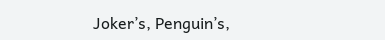Joker’s, Penguin’s,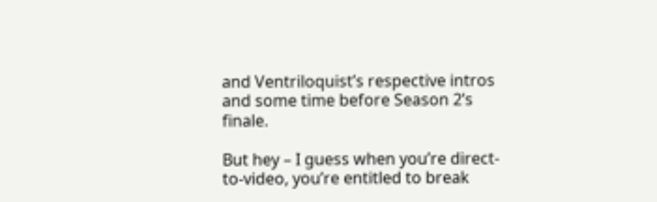and Ventriloquist’s respective intros and some time before Season 2’s finale.

But hey – I guess when you’re direct-to-video, you’re entitled to break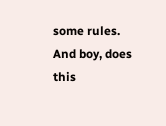some rules. And boy, does this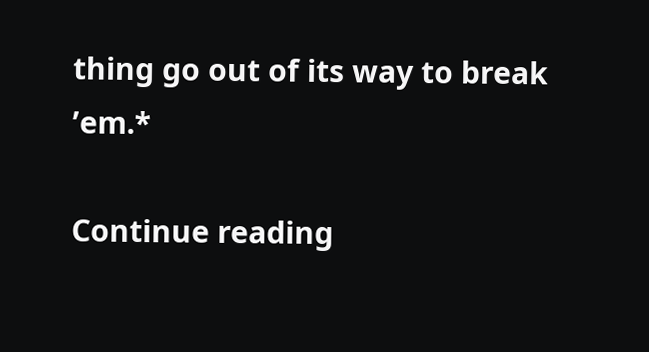thing go out of its way to break ’em.*

Continue reading